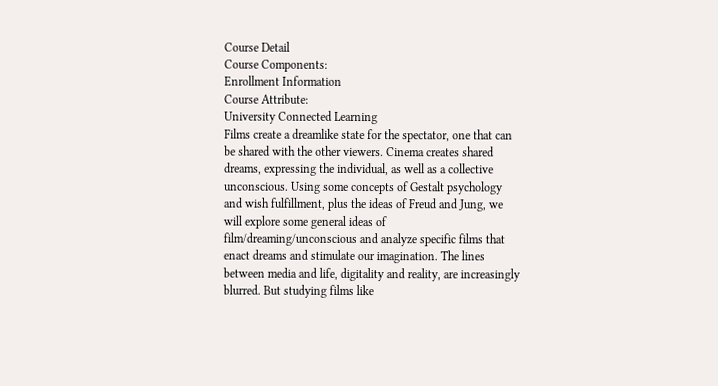Course Detail
Course Components:
Enrollment Information
Course Attribute:
University Connected Learning
Films create a dreamlike state for the spectator, one that can be shared with the other viewers. Cinema creates shared dreams, expressing the individual, as well as a collective unconscious. Using some concepts of Gestalt psychology and wish fulfillment, plus the ideas of Freud and Jung, we will explore some general ideas of film/dreaming/unconscious and analyze specific films that enact dreams and stimulate our imagination. The lines between media and life, digitality and reality, are increasingly blurred. But studying films like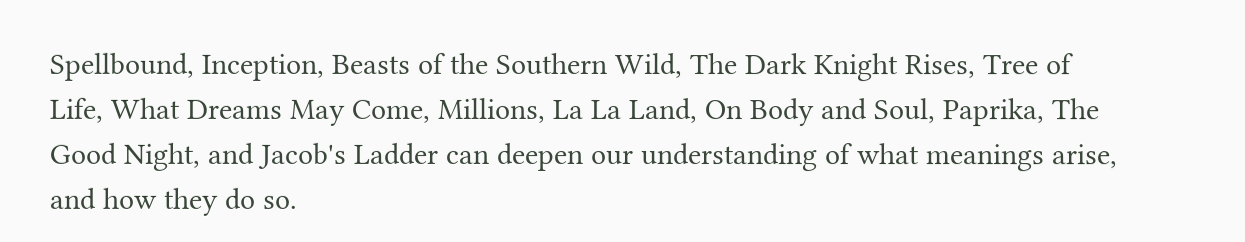Spellbound, Inception, Beasts of the Southern Wild, The Dark Knight Rises, Tree of Life, What Dreams May Come, Millions, La La Land, On Body and Soul, Paprika, The Good Night, and Jacob's Ladder can deepen our understanding of what meanings arise, and how they do so.